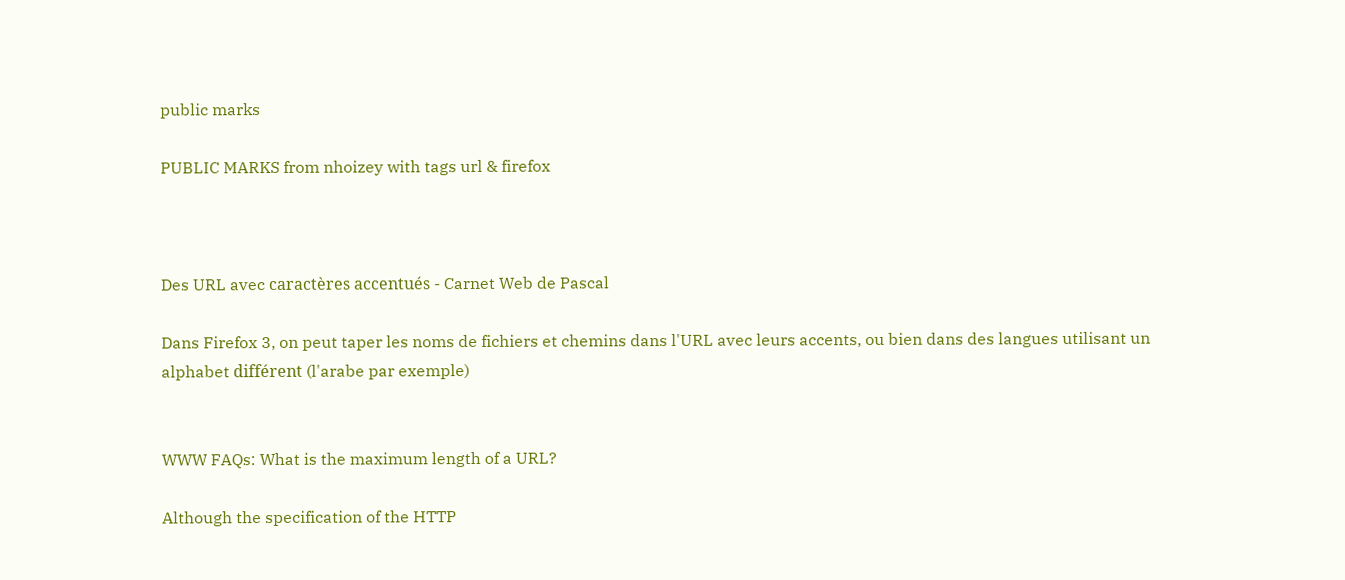public marks

PUBLIC MARKS from nhoizey with tags url & firefox



Des URL avec caractères accentués - Carnet Web de Pascal

Dans Firefox 3, on peut taper les noms de fichiers et chemins dans l'URL avec leurs accents, ou bien dans des langues utilisant un alphabet différent (l'arabe par exemple)


WWW FAQs: What is the maximum length of a URL?

Although the specification of the HTTP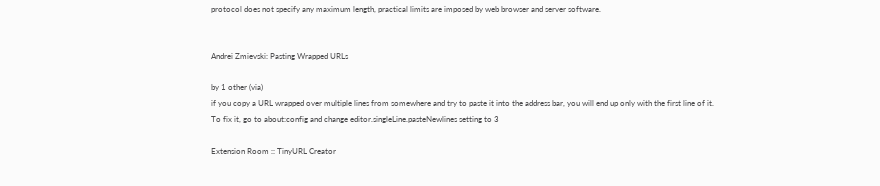protocol does not specify any maximum length, practical limits are imposed by web browser and server software.


Andrei Zmievski: Pasting Wrapped URLs

by 1 other (via)
if you copy a URL wrapped over multiple lines from somewhere and try to paste it into the address bar, you will end up only with the first line of it. To fix it, go to about:config and change editor.singleLine.pasteNewlines setting to 3

Extension Room :: TinyURL Creator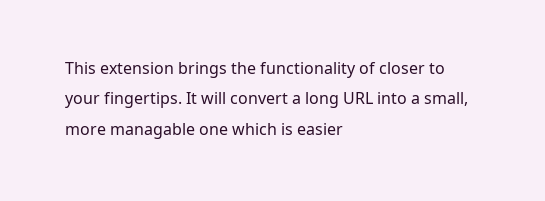This extension brings the functionality of closer to your fingertips. It will convert a long URL into a small, more managable one which is easier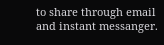to share through email and instant messanger.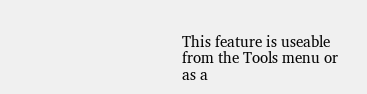This feature is useable from the Tools menu or as a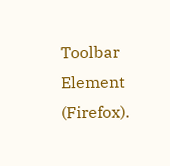Toolbar Element (Firefox).